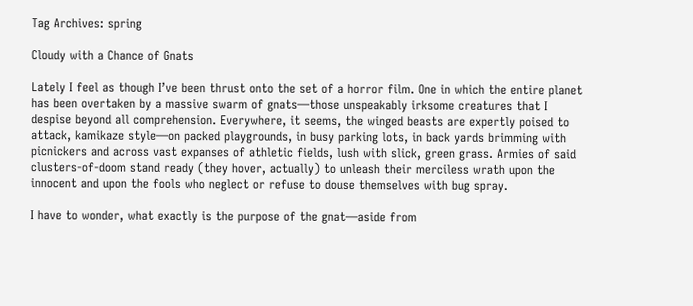Tag Archives: spring

Cloudy with a Chance of Gnats

Lately I feel as though I’ve been thrust onto the set of a horror film. One in which the entire planet has been overtaken by a massive swarm of gnats—those unspeakably irksome creatures that I despise beyond all comprehension. Everywhere, it seems, the winged beasts are expertly poised to attack, kamikaze style—on packed playgrounds, in busy parking lots, in back yards brimming with picnickers and across vast expanses of athletic fields, lush with slick, green grass. Armies of said clusters-of-doom stand ready (they hover, actually) to unleash their merciless wrath upon the innocent and upon the fools who neglect or refuse to douse themselves with bug spray.

I have to wonder, what exactly is the purpose of the gnat—aside from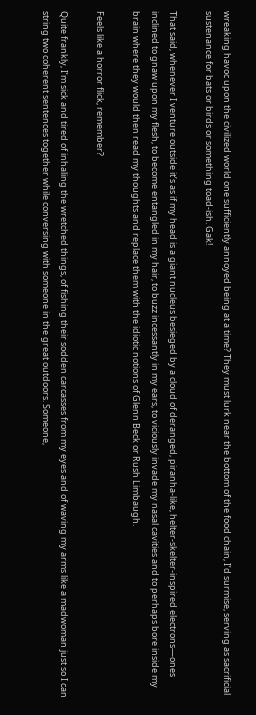wreaking havoc upon the civilized world one sufficiently annoyed being at a time? They must lurk near the bottom of the food chain, I’d surmise, serving as sacrificial sustenance for bats or birds or something toad-ish. Gak!

That said, whenever I venture outside it’s as if my head is a giant nucleus besieged by a cloud of deranged, piranha-like, helter-skelter-inspired electrons—ones inclined to gnaw upon my flesh, to become entangled in my hair, to buzz incessantly in my ears, to viciously invade my nasal cavities and to perhaps bore inside my brain where they would then read my thoughts and replace them with the idiotic notions of Glenn Beck or Rush Limbaugh.

Feels like a horror flick, remember?

Quite frankly, I’m sick and tired of inhaling the wretched things, of fishing their sodden carcasses from my eyes and of waving my arms like a madwoman just so I can string two coherent sentences together while conversing with someone in the great outdoors. Someone,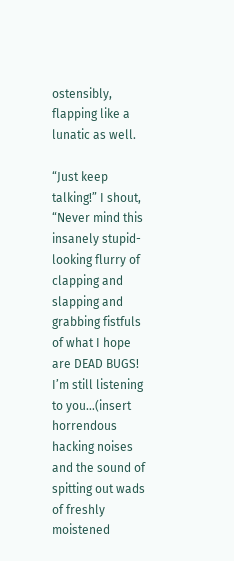ostensibly, flapping like a lunatic as well.

“Just keep talking!” I shout, “Never mind this insanely stupid-looking flurry of clapping and slapping and grabbing fistfuls of what I hope are DEAD BUGS! I’m still listening to you…(insert horrendous hacking noises and the sound of spitting out wads of freshly moistened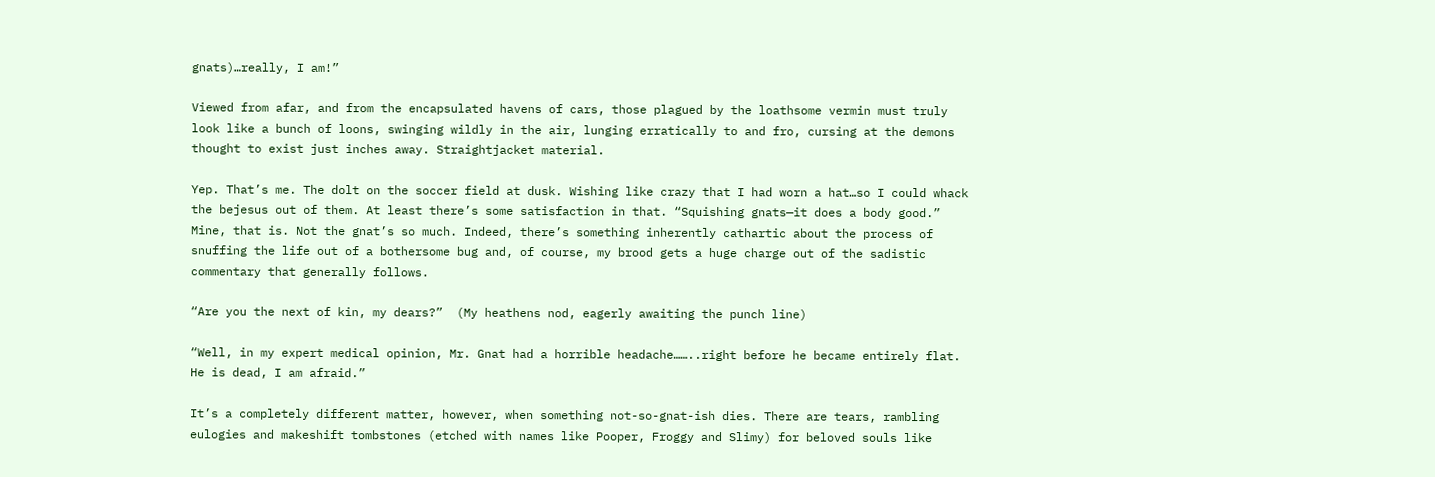gnats)…really, I am!”

Viewed from afar, and from the encapsulated havens of cars, those plagued by the loathsome vermin must truly look like a bunch of loons, swinging wildly in the air, lunging erratically to and fro, cursing at the demons thought to exist just inches away. Straightjacket material.

Yep. That’s me. The dolt on the soccer field at dusk. Wishing like crazy that I had worn a hat…so I could whack the bejesus out of them. At least there’s some satisfaction in that. “Squishing gnats—it does a body good.” Mine, that is. Not the gnat’s so much. Indeed, there’s something inherently cathartic about the process of snuffing the life out of a bothersome bug and, of course, my brood gets a huge charge out of the sadistic commentary that generally follows.

“Are you the next of kin, my dears?”  (My heathens nod, eagerly awaiting the punch line)

“Well, in my expert medical opinion, Mr. Gnat had a horrible headache……..right before he became entirely flat. He is dead, I am afraid.”

It’s a completely different matter, however, when something not-so-gnat-ish dies. There are tears, rambling eulogies and makeshift tombstones (etched with names like Pooper, Froggy and Slimy) for beloved souls like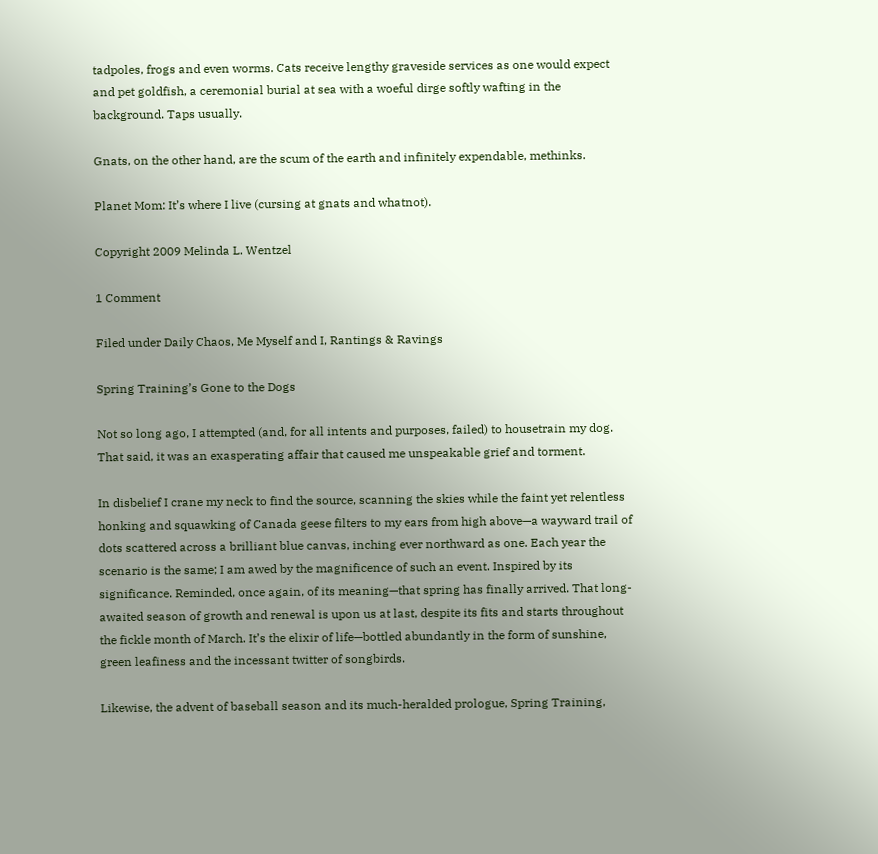tadpoles, frogs and even worms. Cats receive lengthy graveside services as one would expect and pet goldfish, a ceremonial burial at sea with a woeful dirge softly wafting in the background. Taps usually.

Gnats, on the other hand, are the scum of the earth and infinitely expendable, methinks.

Planet Mom: It’s where I live (cursing at gnats and whatnot).

Copyright 2009 Melinda L. Wentzel

1 Comment

Filed under Daily Chaos, Me Myself and I, Rantings & Ravings

Spring Training’s Gone to the Dogs

Not so long ago, I attempted (and, for all intents and purposes, failed) to housetrain my dog. That said, it was an exasperating affair that caused me unspeakable grief and torment.

In disbelief I crane my neck to find the source, scanning the skies while the faint yet relentless honking and squawking of Canada geese filters to my ears from high above—a wayward trail of dots scattered across a brilliant blue canvas, inching ever northward as one. Each year the scenario is the same; I am awed by the magnificence of such an event. Inspired by its significance. Reminded, once again, of its meaning—that spring has finally arrived. That long-awaited season of growth and renewal is upon us at last, despite its fits and starts throughout the fickle month of March. It’s the elixir of life—bottled abundantly in the form of sunshine, green leafiness and the incessant twitter of songbirds.

Likewise, the advent of baseball season and its much-heralded prologue, Spring Training,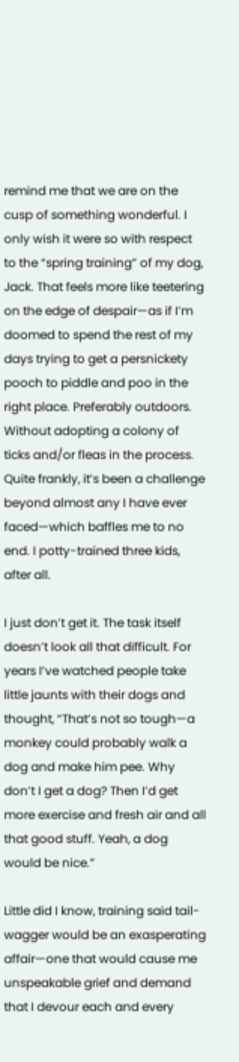remind me that we are on the cusp of something wonderful. I only wish it were so with respect to the “spring training” of my dog, Jack. That feels more like teetering on the edge of despair—as if I’m doomed to spend the rest of my days trying to get a persnickety pooch to piddle and poo in the right place. Preferably outdoors. Without adopting a colony of ticks and/or fleas in the process. Quite frankly, it’s been a challenge beyond almost any I have ever faced—which baffles me to no end. I potty-trained three kids, after all.

I just don’t get it. The task itself doesn’t look all that difficult. For years I’ve watched people take little jaunts with their dogs and thought, “That’s not so tough—a monkey could probably walk a dog and make him pee. Why don’t I get a dog? Then I’d get more exercise and fresh air and all that good stuff. Yeah, a dog would be nice.”

Little did I know, training said tail-wagger would be an exasperating affair—one that would cause me unspeakable grief and demand that I devour each and every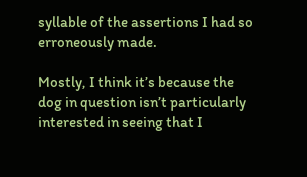syllable of the assertions I had so erroneously made.

Mostly, I think it’s because the dog in question isn’t particularly interested in seeing that I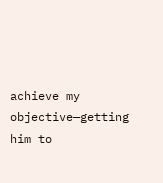achieve my objective—getting him to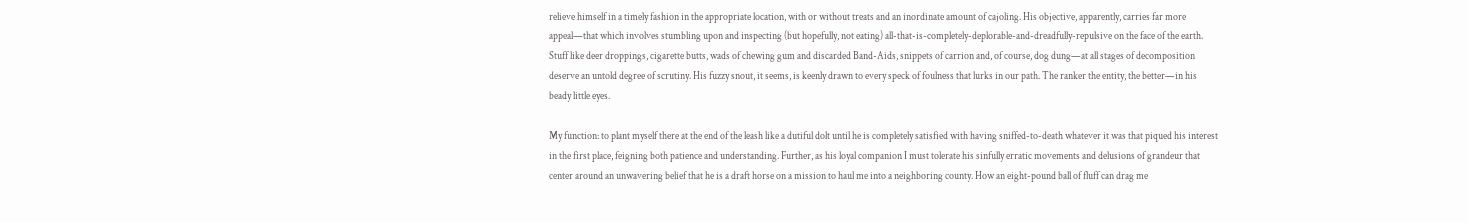relieve himself in a timely fashion in the appropriate location, with or without treats and an inordinate amount of cajoling. His objective, apparently, carries far more appeal—that which involves stumbling upon and inspecting (but hopefully, not eating) all-that-is-completely-deplorable-and-dreadfully-repulsive on the face of the earth. Stuff like deer droppings, cigarette butts, wads of chewing gum and discarded Band-Aids, snippets of carrion and, of course, dog dung—at all stages of decomposition deserve an untold degree of scrutiny. His fuzzy snout, it seems, is keenly drawn to every speck of foulness that lurks in our path. The ranker the entity, the better—in his beady little eyes.

My function: to plant myself there at the end of the leash like a dutiful dolt until he is completely satisfied with having sniffed-to-death whatever it was that piqued his interest in the first place, feigning both patience and understanding. Further, as his loyal companion I must tolerate his sinfully erratic movements and delusions of grandeur that center around an unwavering belief that he is a draft horse on a mission to haul me into a neighboring county. How an eight-pound ball of fluff can drag me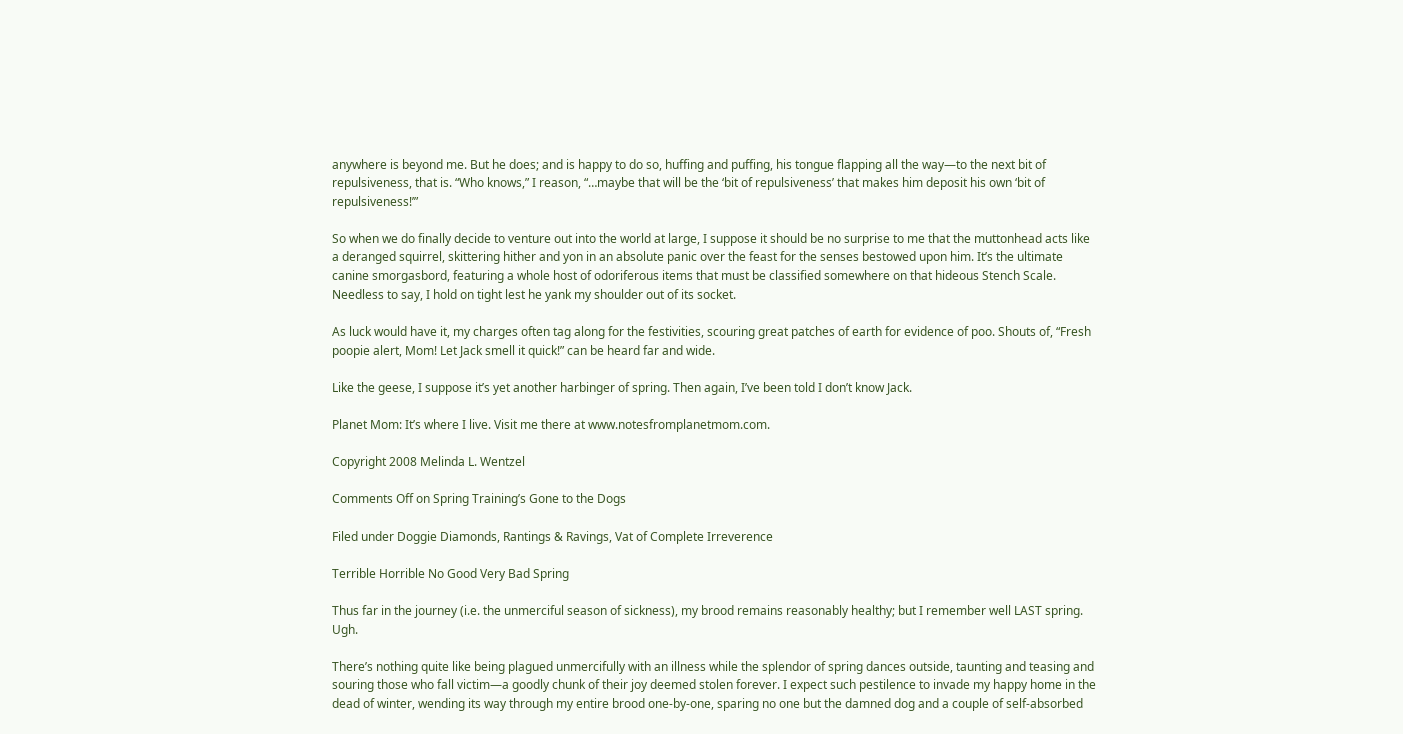anywhere is beyond me. But he does; and is happy to do so, huffing and puffing, his tongue flapping all the way—to the next bit of repulsiveness, that is. “Who knows,” I reason, “…maybe that will be the ‘bit of repulsiveness’ that makes him deposit his own ‘bit of repulsiveness!’”

So when we do finally decide to venture out into the world at large, I suppose it should be no surprise to me that the muttonhead acts like a deranged squirrel, skittering hither and yon in an absolute panic over the feast for the senses bestowed upon him. It’s the ultimate canine smorgasbord, featuring a whole host of odoriferous items that must be classified somewhere on that hideous Stench Scale. Needless to say, I hold on tight lest he yank my shoulder out of its socket.

As luck would have it, my charges often tag along for the festivities, scouring great patches of earth for evidence of poo. Shouts of, “Fresh poopie alert, Mom! Let Jack smell it quick!” can be heard far and wide.

Like the geese, I suppose it’s yet another harbinger of spring. Then again, I’ve been told I don’t know Jack.

Planet Mom: It’s where I live. Visit me there at www.notesfromplanetmom.com.

Copyright 2008 Melinda L. Wentzel

Comments Off on Spring Training’s Gone to the Dogs

Filed under Doggie Diamonds, Rantings & Ravings, Vat of Complete Irreverence

Terrible Horrible No Good Very Bad Spring

Thus far in the journey (i.e. the unmerciful season of sickness), my brood remains reasonably healthy; but I remember well LAST spring. Ugh.

There’s nothing quite like being plagued unmercifully with an illness while the splendor of spring dances outside, taunting and teasing and souring those who fall victim—a goodly chunk of their joy deemed stolen forever. I expect such pestilence to invade my happy home in the dead of winter, wending its way through my entire brood one-by-one, sparing no one but the damned dog and a couple of self-absorbed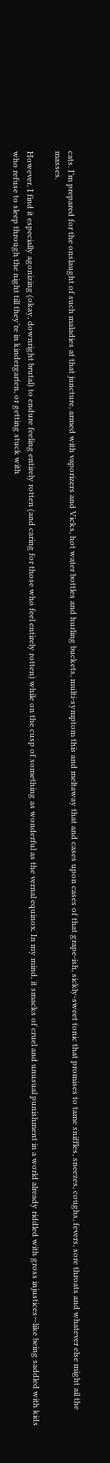cats. I’m prepared for the onslaught of such maladies at that juncture, armed with vaporizers and Vicks, hot water bottles and hurling buckets, multi-symptom this and meltaway that and cases upon cases of that grape-ish, sickly-sweet tonic that promises to tame sniffles, sneezes, coughs, fevers, sore throats and whatever else might ail the masses.

However, I find it especially agonizing (okay, downright brutal) to endure feeling entirely rotten (and caring for those who feel entirely rotten) while on the cusp of something as wonderful as the vernal equinox. In my mind, it smacks of cruel and unusual punishment in a world already riddled with gross injustices—like being saddled with kids who refuse to sleep through the night till they’re in kindergarten, or getting stuck with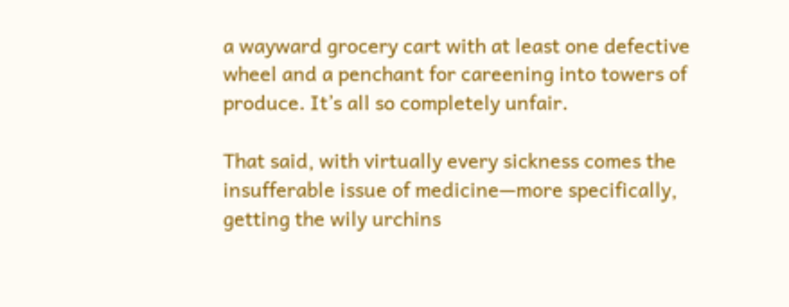a wayward grocery cart with at least one defective wheel and a penchant for careening into towers of produce. It’s all so completely unfair.

That said, with virtually every sickness comes the insufferable issue of medicine—more specifically, getting the wily urchins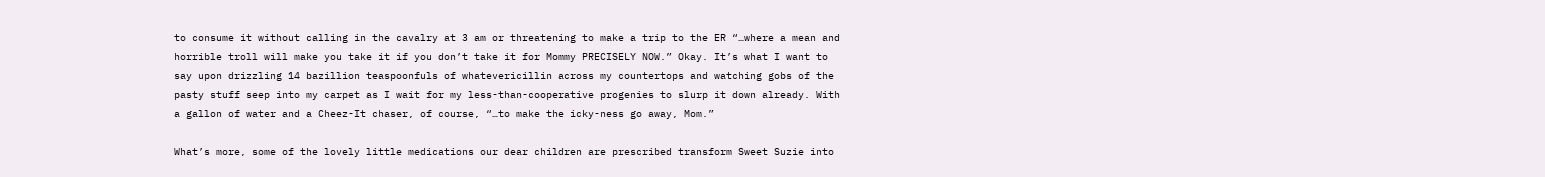to consume it without calling in the cavalry at 3 am or threatening to make a trip to the ER “…where a mean and horrible troll will make you take it if you don’t take it for Mommy PRECISELY NOW.” Okay. It’s what I want to say upon drizzling 14 bazillion teaspoonfuls of whatevericillin across my countertops and watching gobs of the pasty stuff seep into my carpet as I wait for my less-than-cooperative progenies to slurp it down already. With a gallon of water and a Cheez-It chaser, of course, “…to make the icky-ness go away, Mom.”

What’s more, some of the lovely little medications our dear children are prescribed transform Sweet Suzie into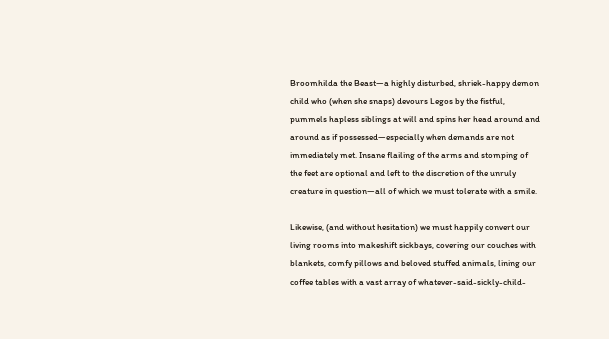Broomhilda the Beast—a highly disturbed, shriek-happy demon child who (when she snaps) devours Legos by the fistful, pummels hapless siblings at will and spins her head around and around as if possessed—especially when demands are not immediately met. Insane flailing of the arms and stomping of the feet are optional and left to the discretion of the unruly creature in question—all of which we must tolerate with a smile.

Likewise, (and without hesitation) we must happily convert our living rooms into makeshift sickbays, covering our couches with blankets, comfy pillows and beloved stuffed animals, lining our coffee tables with a vast array of whatever-said-sickly-child-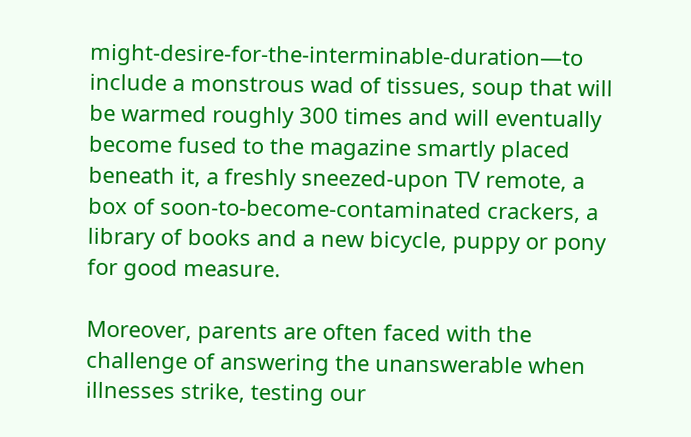might-desire-for-the-interminable-duration—to include a monstrous wad of tissues, soup that will be warmed roughly 300 times and will eventually become fused to the magazine smartly placed beneath it, a freshly sneezed-upon TV remote, a box of soon-to-become-contaminated crackers, a library of books and a new bicycle, puppy or pony for good measure.

Moreover, parents are often faced with the challenge of answering the unanswerable when illnesses strike, testing our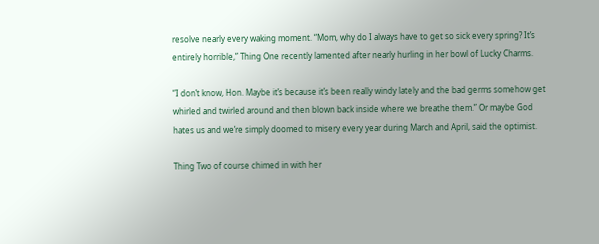resolve nearly every waking moment. “Mom, why do I always have to get so sick every spring? It’s entirely horrible,” Thing One recently lamented after nearly hurling in her bowl of Lucky Charms.

“I don’t know, Hon. Maybe it’s because it’s been really windy lately and the bad germs somehow get whirled and twirled around and then blown back inside where we breathe them.” Or maybe God hates us and we’re simply doomed to misery every year during March and April, said the optimist.

Thing Two of course chimed in with her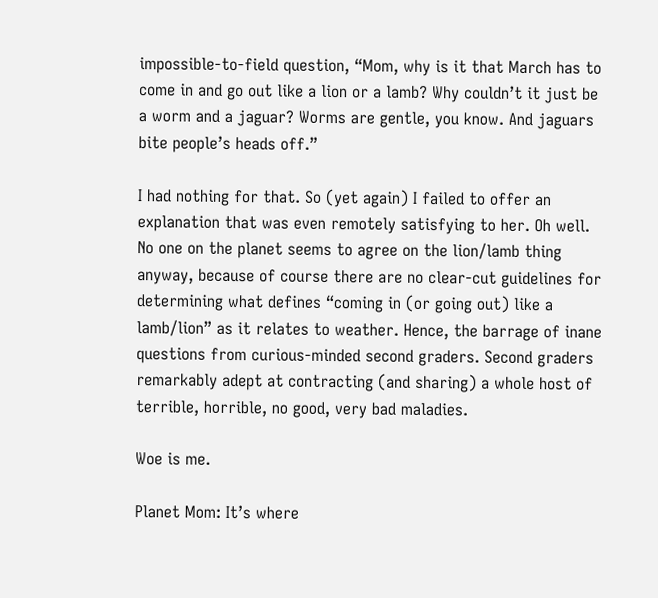impossible-to-field question, “Mom, why is it that March has to come in and go out like a lion or a lamb? Why couldn’t it just be a worm and a jaguar? Worms are gentle, you know. And jaguars bite people’s heads off.”

I had nothing for that. So (yet again) I failed to offer an explanation that was even remotely satisfying to her. Oh well. No one on the planet seems to agree on the lion/lamb thing anyway, because of course there are no clear-cut guidelines for determining what defines “coming in (or going out) like a lamb/lion” as it relates to weather. Hence, the barrage of inane questions from curious-minded second graders. Second graders remarkably adept at contracting (and sharing) a whole host of terrible, horrible, no good, very bad maladies.

Woe is me.

Planet Mom: It’s where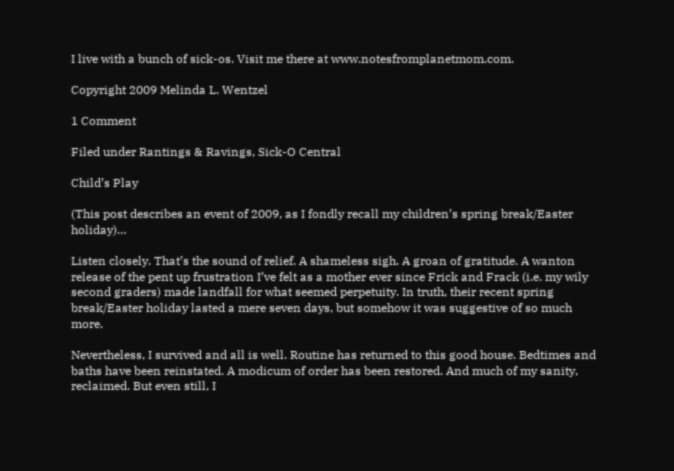I live with a bunch of sick-os. Visit me there at www.notesfromplanetmom.com.

Copyright 2009 Melinda L. Wentzel

1 Comment

Filed under Rantings & Ravings, Sick-O Central

Child’s Play

(This post describes an event of 2009, as I fondly recall my children’s spring break/Easter holiday)…

Listen closely. That’s the sound of relief. A shameless sigh. A groan of gratitude. A wanton release of the pent up frustration I’ve felt as a mother ever since Frick and Frack (i.e. my wily second graders) made landfall for what seemed perpetuity. In truth, their recent spring break/Easter holiday lasted a mere seven days, but somehow it was suggestive of so much more.

Nevertheless, I survived and all is well. Routine has returned to this good house. Bedtimes and baths have been reinstated. A modicum of order has been restored. And much of my sanity, reclaimed. But even still, I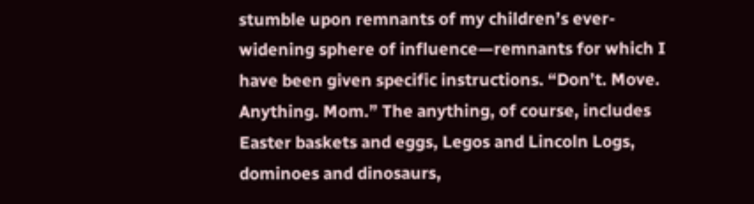stumble upon remnants of my children’s ever-widening sphere of influence—remnants for which I have been given specific instructions. “Don’t. Move. Anything. Mom.” The anything, of course, includes Easter baskets and eggs, Legos and Lincoln Logs, dominoes and dinosaurs,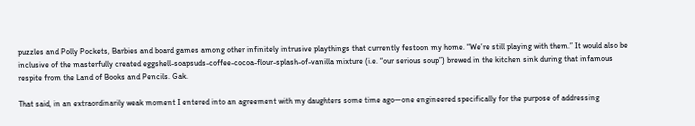puzzles and Polly Pockets, Barbies and board games among other infinitely intrusive playthings that currently festoon my home. “We’re still playing with them.” It would also be inclusive of the masterfully created eggshell-soapsuds-coffee-cocoa-flour-splash-of-vanilla mixture (i.e. “our serious soup”) brewed in the kitchen sink during that infamous respite from the Land of Books and Pencils. Gak.

That said, in an extraordinarily weak moment I entered into an agreement with my daughters some time ago—one engineered specifically for the purpose of addressing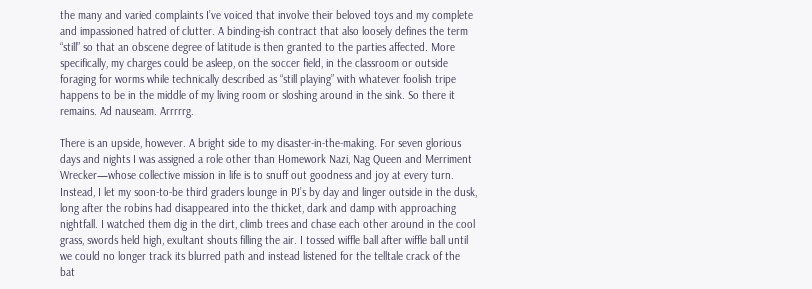the many and varied complaints I’ve voiced that involve their beloved toys and my complete and impassioned hatred of clutter. A binding-ish contract that also loosely defines the term “still” so that an obscene degree of latitude is then granted to the parties affected. More specifically, my charges could be asleep, on the soccer field, in the classroom or outside foraging for worms while technically described as “still playing” with whatever foolish tripe happens to be in the middle of my living room or sloshing around in the sink. So there it remains. Ad nauseam. Arrrrrg.

There is an upside, however. A bright side to my disaster-in-the-making. For seven glorious days and nights I was assigned a role other than Homework Nazi, Nag Queen and Merriment Wrecker—whose collective mission in life is to snuff out goodness and joy at every turn. Instead, I let my soon-to-be third graders lounge in PJ’s by day and linger outside in the dusk, long after the robins had disappeared into the thicket, dark and damp with approaching nightfall. I watched them dig in the dirt, climb trees and chase each other around in the cool grass, swords held high, exultant shouts filling the air. I tossed wiffle ball after wiffle ball until we could no longer track its blurred path and instead listened for the telltale crack of the bat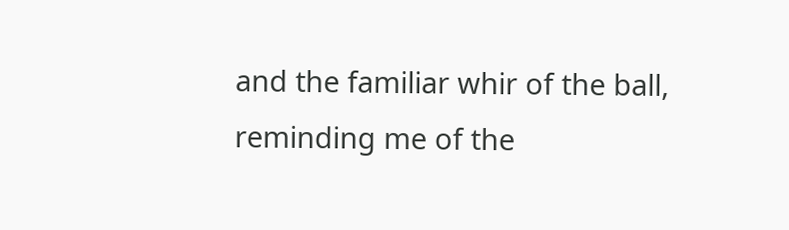and the familiar whir of the ball, reminding me of the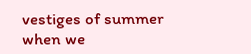vestiges of summer when we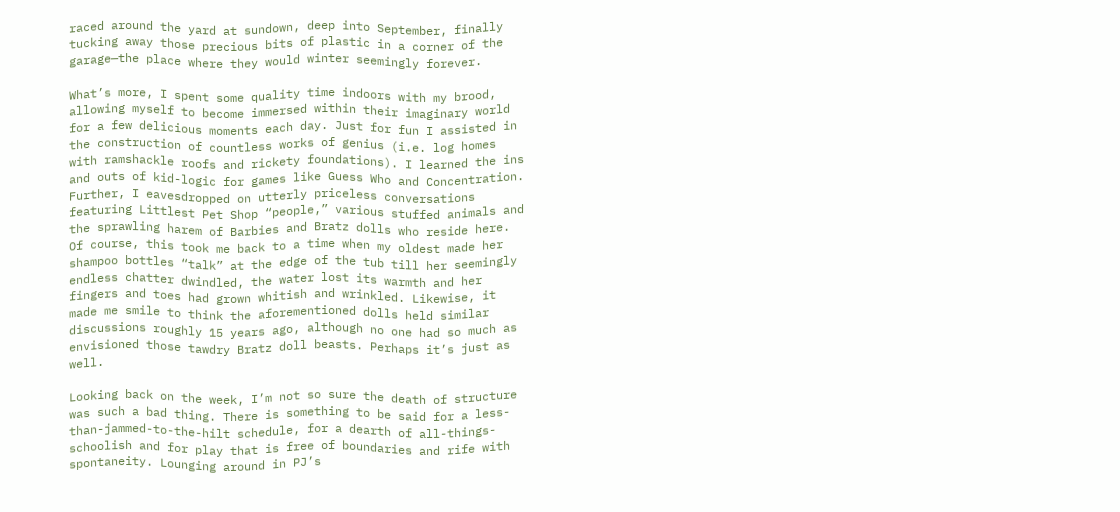raced around the yard at sundown, deep into September, finally tucking away those precious bits of plastic in a corner of the garage—the place where they would winter seemingly forever.

What’s more, I spent some quality time indoors with my brood, allowing myself to become immersed within their imaginary world for a few delicious moments each day. Just for fun I assisted in the construction of countless works of genius (i.e. log homes with ramshackle roofs and rickety foundations). I learned the ins and outs of kid-logic for games like Guess Who and Concentration. Further, I eavesdropped on utterly priceless conversations featuring Littlest Pet Shop “people,” various stuffed animals and the sprawling harem of Barbies and Bratz dolls who reside here. Of course, this took me back to a time when my oldest made her shampoo bottles “talk” at the edge of the tub till her seemingly endless chatter dwindled, the water lost its warmth and her fingers and toes had grown whitish and wrinkled. Likewise, it made me smile to think the aforementioned dolls held similar discussions roughly 15 years ago, although no one had so much as envisioned those tawdry Bratz doll beasts. Perhaps it’s just as well.

Looking back on the week, I’m not so sure the death of structure was such a bad thing. There is something to be said for a less-than-jammed-to-the-hilt schedule, for a dearth of all-things-schoolish and for play that is free of boundaries and rife with spontaneity. Lounging around in PJ’s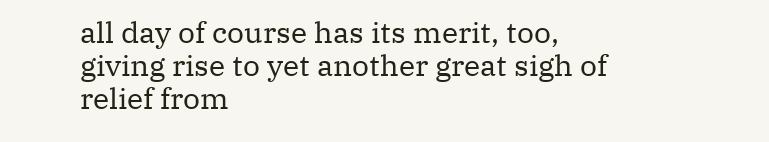all day of course has its merit, too, giving rise to yet another great sigh of relief from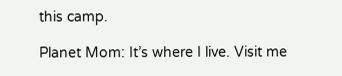this camp.

Planet Mom: It’s where I live. Visit me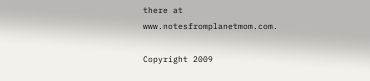there at www.notesfromplanetmom.com.

Copyright 2009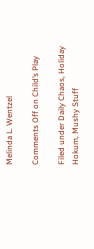Melinda L. Wentzel

Comments Off on Child’s Play

Filed under Daily Chaos, Holiday Hokum, Mushy Stuff